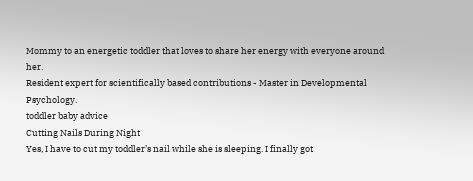Mommy to an energetic toddler that loves to share her energy with everyone around her.
Resident expert for scientifically based contributions - Master in Developmental Psychology.
toddler baby advice
Cutting Nails During Night
Yes, I have to cut my toddler’s nail while she is sleeping. I finally got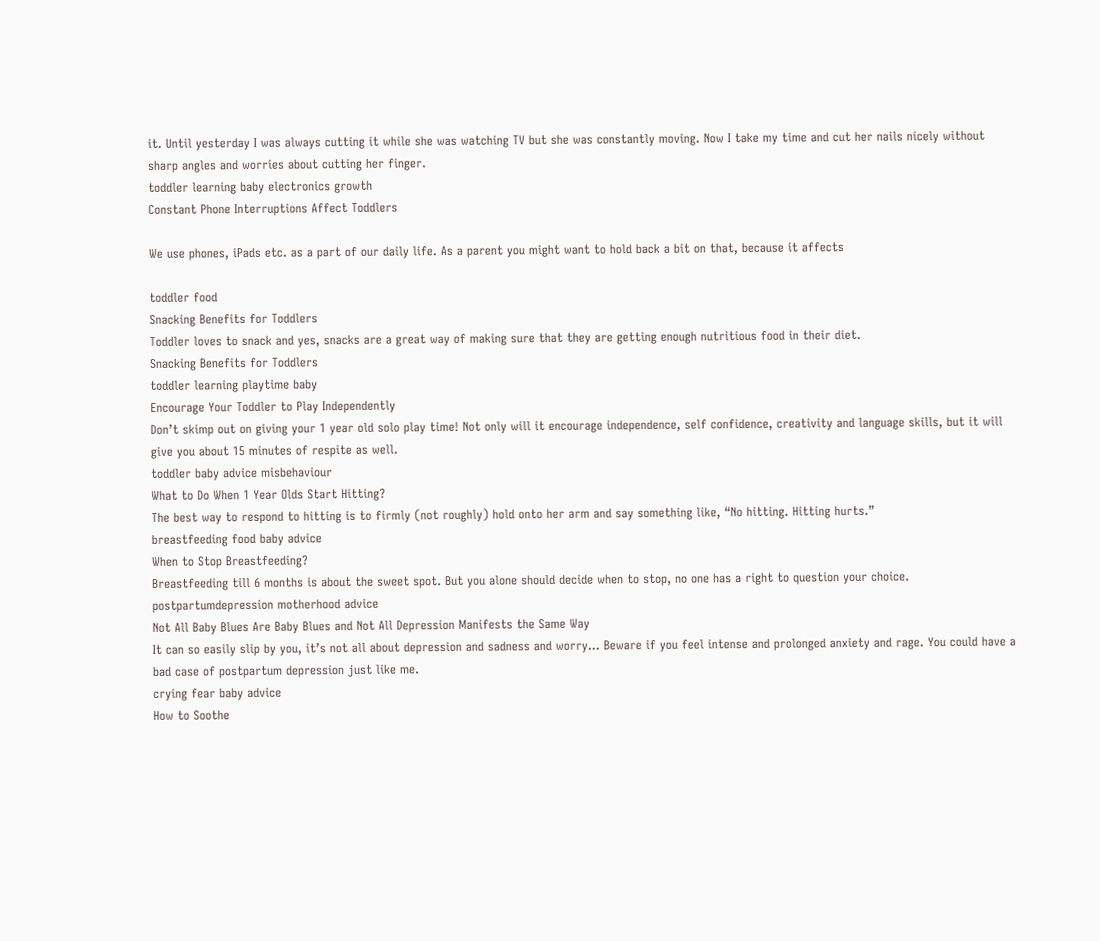it. Until yesterday I was always cutting it while she was watching TV but she was constantly moving. Now I take my time and cut her nails nicely without sharp angles and worries about cutting her finger.
toddler learning baby electronics growth
Constant Phone Interruptions Affect Toddlers

We use phones, iPads etc. as a part of our daily life. As a parent you might want to hold back a bit on that, because it affects

toddler food
Snacking Benefits for Toddlers
Toddler loves to snack and yes, snacks are a great way of making sure that they are getting enough nutritious food in their diet.
Snacking Benefits for Toddlers
toddler learning playtime baby
Encourage Your Toddler to Play Independently
Don’t skimp out on giving your 1 year old solo play time! Not only will it encourage independence, self confidence, creativity and language skills, but it will give you about 15 minutes of respite as well.
toddler baby advice misbehaviour
What to Do When 1 Year Olds Start Hitting?
The best way to respond to hitting is to firmly (not roughly) hold onto her arm and say something like, “No hitting. Hitting hurts.”
breastfeeding food baby advice
When to Stop Breastfeeding?
Breastfeeding till 6 months is about the sweet spot. But you alone should decide when to stop, no one has a right to question your choice.
postpartumdepression motherhood advice
Not All Baby Blues Are Baby Blues and Not All Depression Manifests the Same Way
It can so easily slip by you, it’s not all about depression and sadness and worry... Beware if you feel intense and prolonged anxiety and rage. You could have a bad case of postpartum depression just like me.
crying fear baby advice
How to Soothe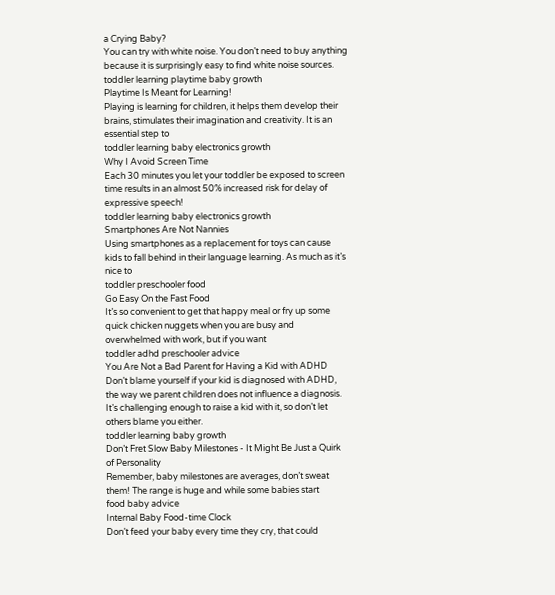a Crying Baby?
You can try with white noise. You don’t need to buy anything because it is surprisingly easy to find white noise sources.
toddler learning playtime baby growth
Playtime Is Meant for Learning!
Playing is learning for children, it helps them develop their brains, stimulates their imagination and creativity. It is an essential step to
toddler learning baby electronics growth
Why I Avoid Screen Time
Each 30 minutes you let your toddler be exposed to screen time results in an almost 50% increased risk for delay of expressive speech!
toddler learning baby electronics growth
Smartphones Are Not Nannies
Using smartphones as a replacement for toys can cause kids to fall behind in their language learning. As much as it’s nice to
toddler preschooler food
Go Easy On the Fast Food
It’s so convenient to get that happy meal or fry up some quick chicken nuggets when you are busy and overwhelmed with work, but if you want
toddler adhd preschooler advice
You Are Not a Bad Parent for Having a Kid with ADHD
Don’t blame yourself if your kid is diagnosed with ADHD, the way we parent children does not influence a diagnosis. It’s challenging enough to raise a kid with it, so don’t let others blame you either.
toddler learning baby growth
Don’t Fret Slow Baby Milestones - It Might Be Just a Quirk of Personality
Remember, baby milestones are averages, don’t sweat them! The range is huge and while some babies start
food baby advice
Internal Baby Food-time Clock
Don’t feed your baby every time they cry, that could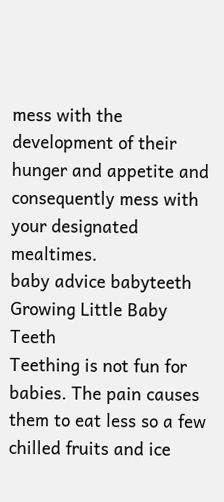mess with the development of their hunger and appetite and consequently mess with your designated mealtimes.
baby advice babyteeth
Growing Little Baby Teeth
Teething is not fun for babies. The pain causes them to eat less so a few chilled fruits and ice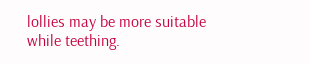lollies may be more suitable while teething.